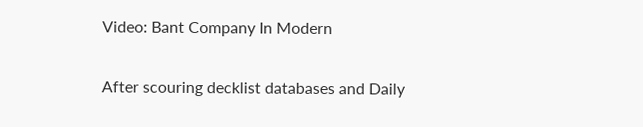Video: Bant Company In Modern

After scouring decklist databases and Daily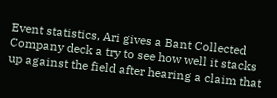Event statistics, Ari gives a Bant Collected Company deck a try to see how well it stacks up against the field after hearing a claim that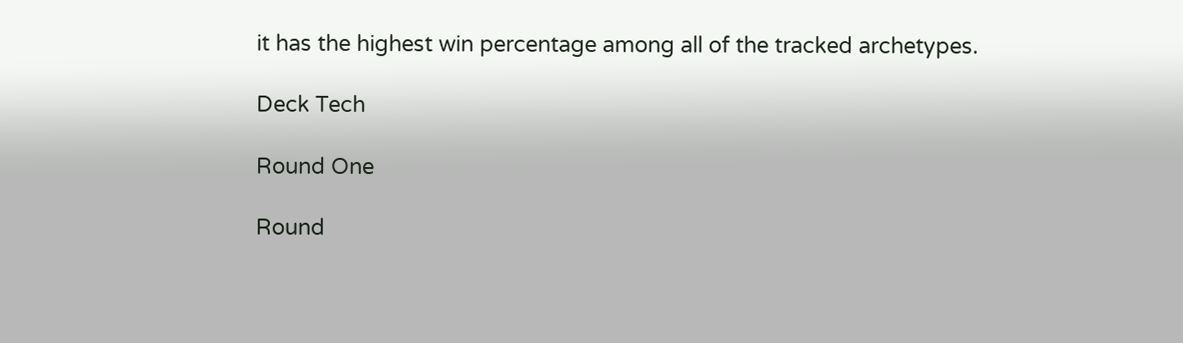it has the highest win percentage among all of the tracked archetypes.

Deck Tech

Round One

Round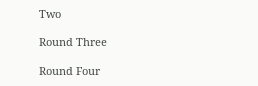Two

Round Three

Round Four